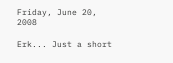Friday, June 20, 2008

Erk... Just a short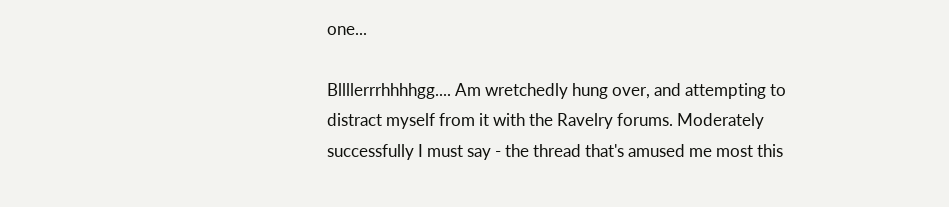one...

Bllllerrrhhhhgg.... Am wretchedly hung over, and attempting to distract myself from it with the Ravelry forums. Moderately successfully I must say - the thread that's amused me most this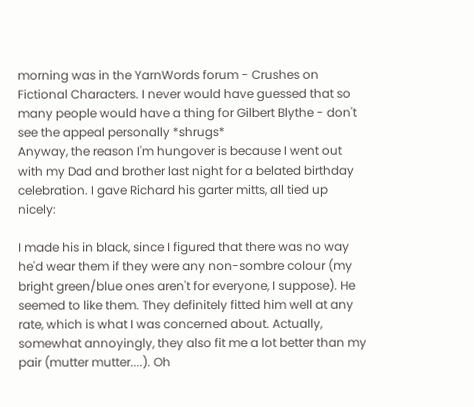morning was in the YarnWords forum - Crushes on Fictional Characters. I never would have guessed that so many people would have a thing for Gilbert Blythe - don't see the appeal personally *shrugs*
Anyway, the reason I'm hungover is because I went out with my Dad and brother last night for a belated birthday celebration. I gave Richard his garter mitts, all tied up nicely:

I made his in black, since I figured that there was no way he'd wear them if they were any non-sombre colour (my bright green/blue ones aren't for everyone, I suppose). He seemed to like them. They definitely fitted him well at any rate, which is what I was concerned about. Actually, somewhat annoyingly, they also fit me a lot better than my pair (mutter mutter....). Oh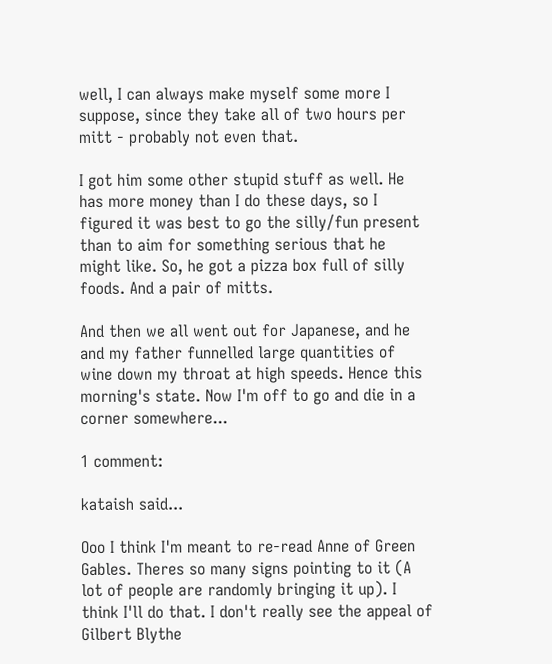well, I can always make myself some more I suppose, since they take all of two hours per mitt - probably not even that.

I got him some other stupid stuff as well. He has more money than I do these days, so I figured it was best to go the silly/fun present than to aim for something serious that he might like. So, he got a pizza box full of silly foods. And a pair of mitts.

And then we all went out for Japanese, and he and my father funnelled large quantities of wine down my throat at high speeds. Hence this morning's state. Now I'm off to go and die in a corner somewhere...

1 comment:

kataish said...

Ooo I think I'm meant to re-read Anne of Green Gables. Theres so many signs pointing to it (A lot of people are randomly bringing it up). I think I'll do that. I don't really see the appeal of Gilbert Blythe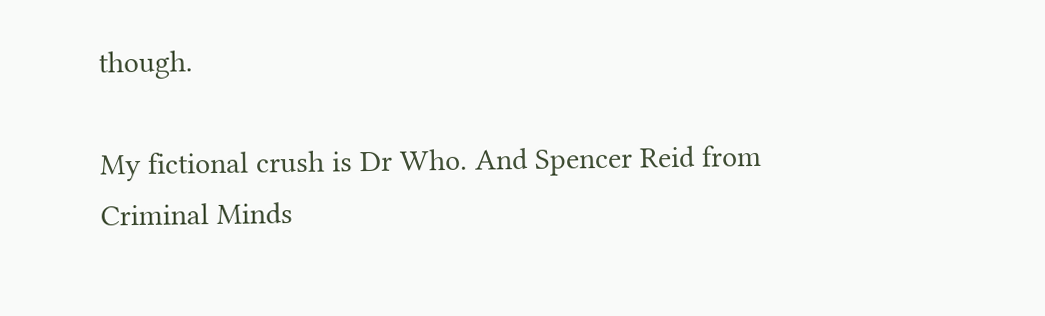though.

My fictional crush is Dr Who. And Spencer Reid from Criminal Minds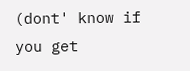(dont' know if you get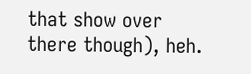that show over there though), heh.